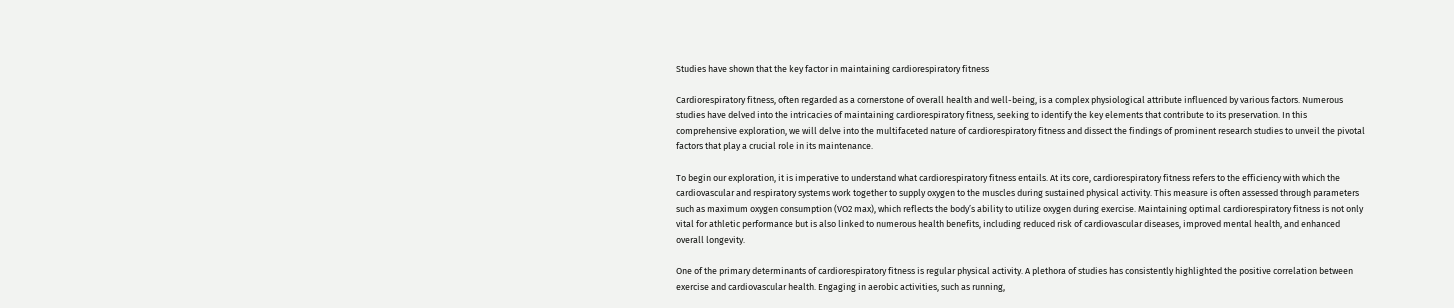Studies have shown that the key factor in maintaining cardiorespiratory fitness

Cardiorespiratory fitness, often regarded as a cornerstone of overall health and well-being, is a complex physiological attribute influenced by various factors. Numerous studies have delved into the intricacies of maintaining cardiorespiratory fitness, seeking to identify the key elements that contribute to its preservation. In this comprehensive exploration, we will delve into the multifaceted nature of cardiorespiratory fitness and dissect the findings of prominent research studies to unveil the pivotal factors that play a crucial role in its maintenance.

To begin our exploration, it is imperative to understand what cardiorespiratory fitness entails. At its core, cardiorespiratory fitness refers to the efficiency with which the cardiovascular and respiratory systems work together to supply oxygen to the muscles during sustained physical activity. This measure is often assessed through parameters such as maximum oxygen consumption (VO2 max), which reflects the body’s ability to utilize oxygen during exercise. Maintaining optimal cardiorespiratory fitness is not only vital for athletic performance but is also linked to numerous health benefits, including reduced risk of cardiovascular diseases, improved mental health, and enhanced overall longevity.

One of the primary determinants of cardiorespiratory fitness is regular physical activity. A plethora of studies has consistently highlighted the positive correlation between exercise and cardiovascular health. Engaging in aerobic activities, such as running,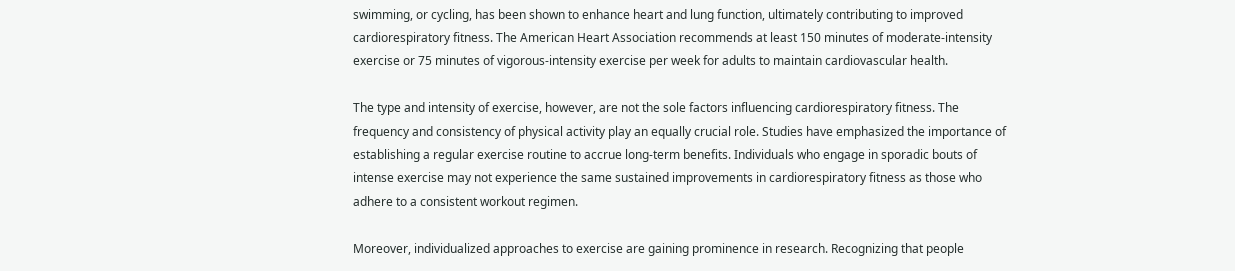swimming, or cycling, has been shown to enhance heart and lung function, ultimately contributing to improved cardiorespiratory fitness. The American Heart Association recommends at least 150 minutes of moderate-intensity exercise or 75 minutes of vigorous-intensity exercise per week for adults to maintain cardiovascular health.

The type and intensity of exercise, however, are not the sole factors influencing cardiorespiratory fitness. The frequency and consistency of physical activity play an equally crucial role. Studies have emphasized the importance of establishing a regular exercise routine to accrue long-term benefits. Individuals who engage in sporadic bouts of intense exercise may not experience the same sustained improvements in cardiorespiratory fitness as those who adhere to a consistent workout regimen.

Moreover, individualized approaches to exercise are gaining prominence in research. Recognizing that people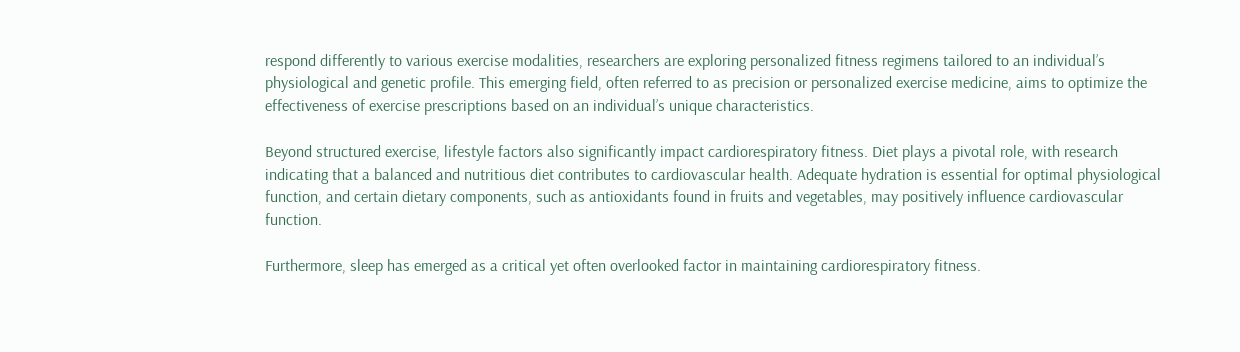respond differently to various exercise modalities, researchers are exploring personalized fitness regimens tailored to an individual’s physiological and genetic profile. This emerging field, often referred to as precision or personalized exercise medicine, aims to optimize the effectiveness of exercise prescriptions based on an individual’s unique characteristics.

Beyond structured exercise, lifestyle factors also significantly impact cardiorespiratory fitness. Diet plays a pivotal role, with research indicating that a balanced and nutritious diet contributes to cardiovascular health. Adequate hydration is essential for optimal physiological function, and certain dietary components, such as antioxidants found in fruits and vegetables, may positively influence cardiovascular function.

Furthermore, sleep has emerged as a critical yet often overlooked factor in maintaining cardiorespiratory fitness.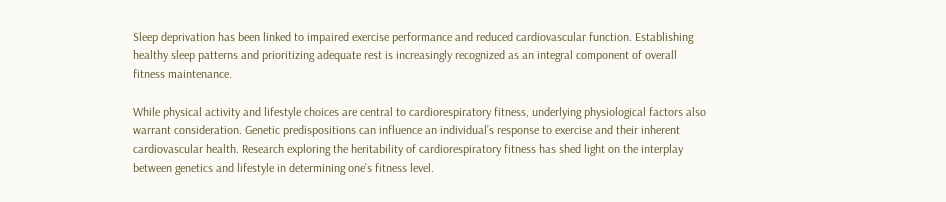Sleep deprivation has been linked to impaired exercise performance and reduced cardiovascular function. Establishing healthy sleep patterns and prioritizing adequate rest is increasingly recognized as an integral component of overall fitness maintenance.

While physical activity and lifestyle choices are central to cardiorespiratory fitness, underlying physiological factors also warrant consideration. Genetic predispositions can influence an individual’s response to exercise and their inherent cardiovascular health. Research exploring the heritability of cardiorespiratory fitness has shed light on the interplay between genetics and lifestyle in determining one’s fitness level.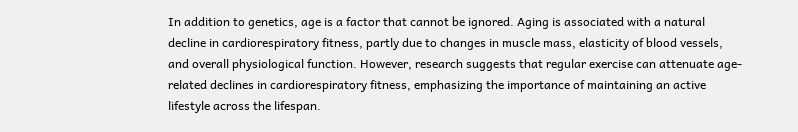In addition to genetics, age is a factor that cannot be ignored. Aging is associated with a natural decline in cardiorespiratory fitness, partly due to changes in muscle mass, elasticity of blood vessels, and overall physiological function. However, research suggests that regular exercise can attenuate age-related declines in cardiorespiratory fitness, emphasizing the importance of maintaining an active lifestyle across the lifespan.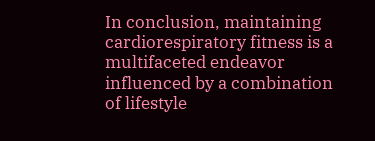In conclusion, maintaining cardiorespiratory fitness is a multifaceted endeavor influenced by a combination of lifestyle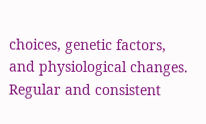choices, genetic factors, and physiological changes. Regular and consistent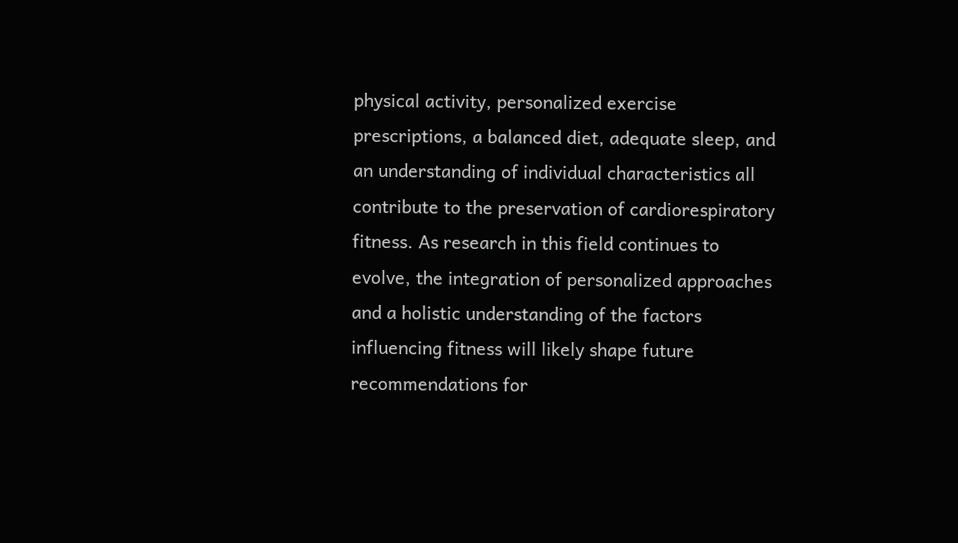physical activity, personalized exercise prescriptions, a balanced diet, adequate sleep, and an understanding of individual characteristics all contribute to the preservation of cardiorespiratory fitness. As research in this field continues to evolve, the integration of personalized approaches and a holistic understanding of the factors influencing fitness will likely shape future recommendations for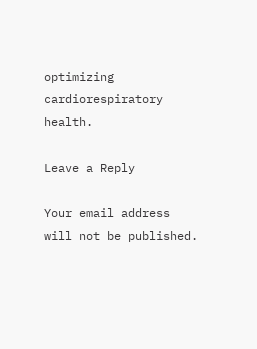optimizing cardiorespiratory health.

Leave a Reply

Your email address will not be published.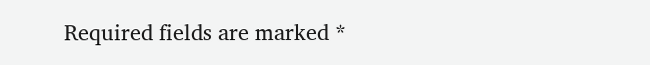Required fields are marked *